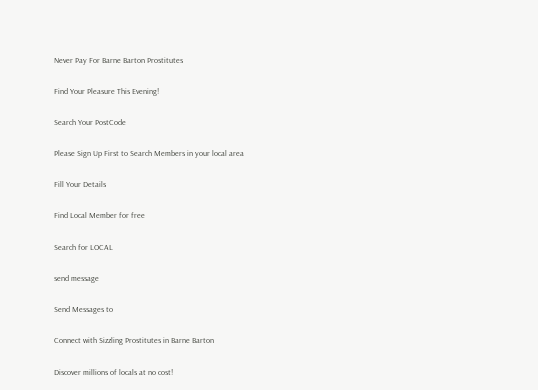Never Pay For Barne Barton Prostitutes

Find Your Pleasure This Evening!

Search Your PostCode

Please Sign Up First to Search Members in your local area

Fill Your Details

Find Local Member for free

Search for LOCAL

send message

Send Messages to

Connect with Sizzling Prostitutes in Barne Barton

Discover millions of locals at no cost!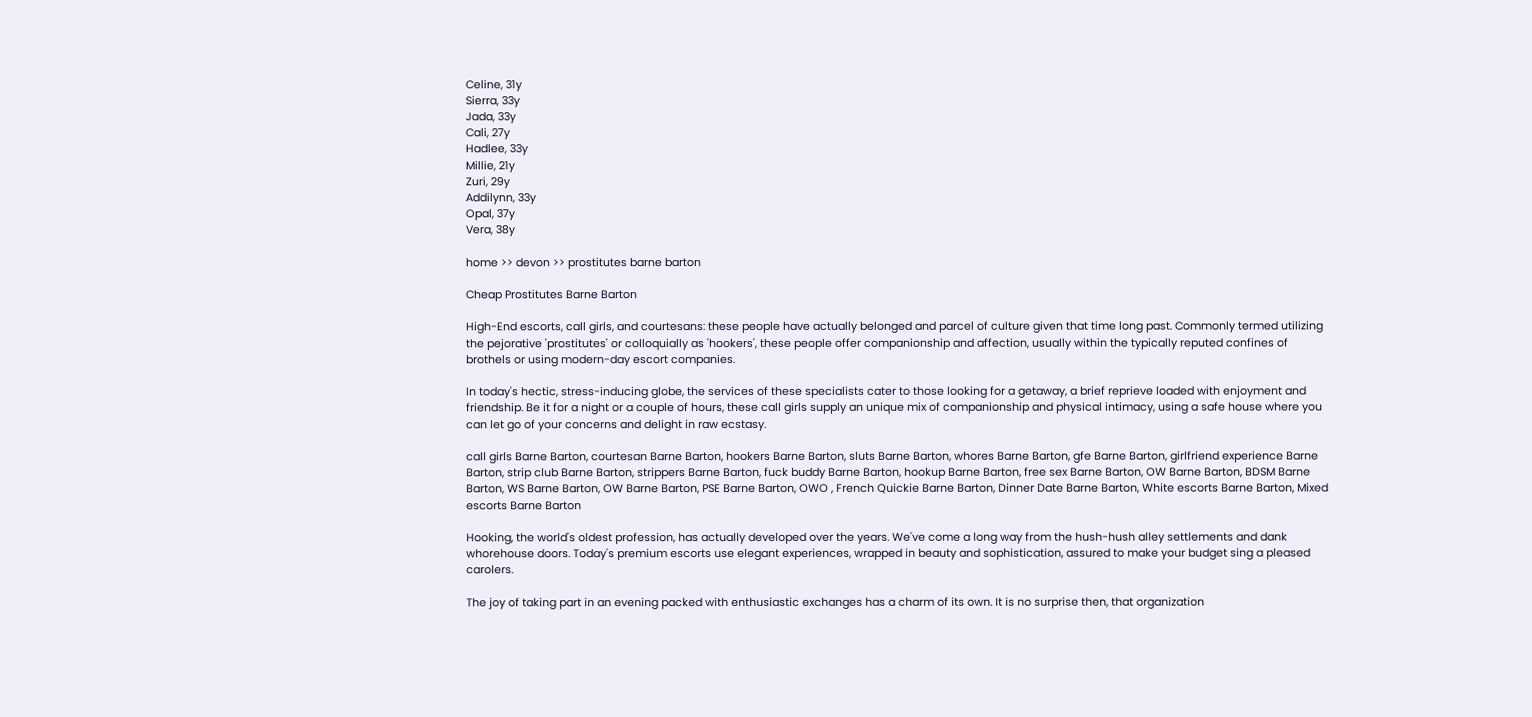Celine, 31y
Sierra, 33y
Jada, 33y
Cali, 27y
Hadlee, 33y
Millie, 21y
Zuri, 29y
Addilynn, 33y
Opal, 37y
Vera, 38y

home >> devon >> prostitutes barne barton

Cheap Prostitutes Barne Barton

High-End escorts, call girls, and courtesans: these people have actually belonged and parcel of culture given that time long past. Commonly termed utilizing the pejorative 'prostitutes' or colloquially as 'hookers', these people offer companionship and affection, usually within the typically reputed confines of brothels or using modern-day escort companies.

In today's hectic, stress-inducing globe, the services of these specialists cater to those looking for a getaway, a brief reprieve loaded with enjoyment and friendship. Be it for a night or a couple of hours, these call girls supply an unique mix of companionship and physical intimacy, using a safe house where you can let go of your concerns and delight in raw ecstasy.

call girls Barne Barton, courtesan Barne Barton, hookers Barne Barton, sluts Barne Barton, whores Barne Barton, gfe Barne Barton, girlfriend experience Barne Barton, strip club Barne Barton, strippers Barne Barton, fuck buddy Barne Barton, hookup Barne Barton, free sex Barne Barton, OW Barne Barton, BDSM Barne Barton, WS Barne Barton, OW Barne Barton, PSE Barne Barton, OWO , French Quickie Barne Barton, Dinner Date Barne Barton, White escorts Barne Barton, Mixed escorts Barne Barton

Hooking, the world's oldest profession, has actually developed over the years. We've come a long way from the hush-hush alley settlements and dank whorehouse doors. Today's premium escorts use elegant experiences, wrapped in beauty and sophistication, assured to make your budget sing a pleased carolers.

The joy of taking part in an evening packed with enthusiastic exchanges has a charm of its own. It is no surprise then, that organization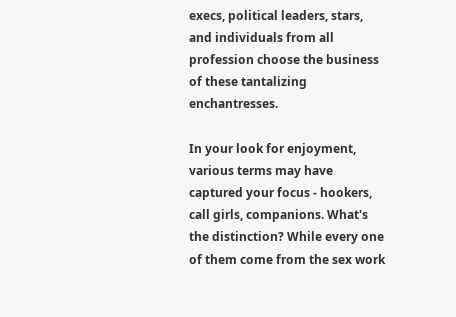execs, political leaders, stars, and individuals from all profession choose the business of these tantalizing enchantresses.

In your look for enjoyment, various terms may have captured your focus - hookers, call girls, companions. What's the distinction? While every one of them come from the sex work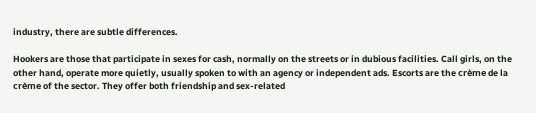industry, there are subtle differences.

Hookers are those that participate in sexes for cash, normally on the streets or in dubious facilities. Call girls, on the other hand, operate more quietly, usually spoken to with an agency or independent ads. Escorts are the crème de la crème of the sector. They offer both friendship and sex-related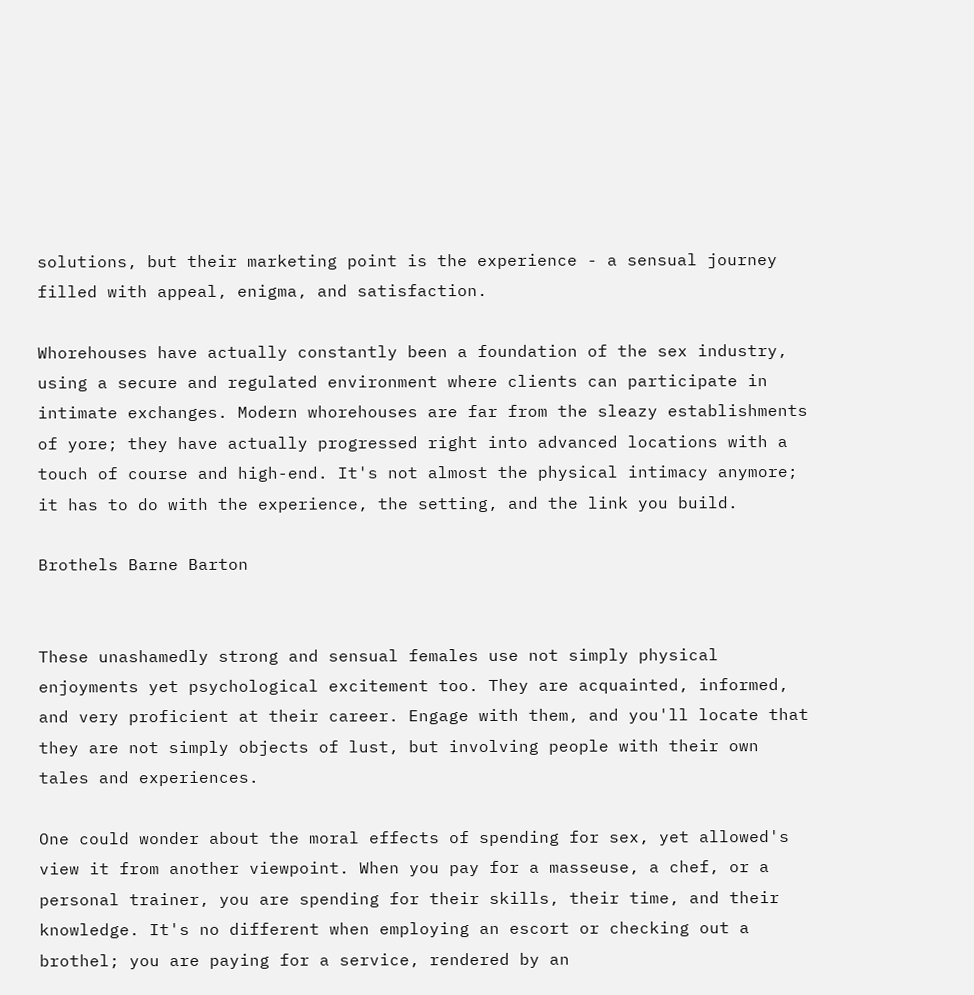solutions, but their marketing point is the experience - a sensual journey filled with appeal, enigma, and satisfaction.

Whorehouses have actually constantly been a foundation of the sex industry, using a secure and regulated environment where clients can participate in intimate exchanges. Modern whorehouses are far from the sleazy establishments of yore; they have actually progressed right into advanced locations with a touch of course and high-end. It's not almost the physical intimacy anymore; it has to do with the experience, the setting, and the link you build.

Brothels Barne Barton


These unashamedly strong and sensual females use not simply physical enjoyments yet psychological excitement too. They are acquainted, informed, and very proficient at their career. Engage with them, and you'll locate that they are not simply objects of lust, but involving people with their own tales and experiences.

One could wonder about the moral effects of spending for sex, yet allowed's view it from another viewpoint. When you pay for a masseuse, a chef, or a personal trainer, you are spending for their skills, their time, and their knowledge. It's no different when employing an escort or checking out a brothel; you are paying for a service, rendered by an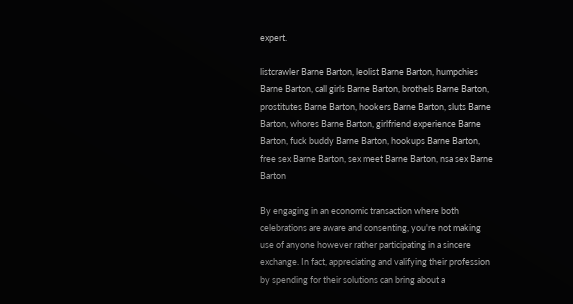expert.

listcrawler Barne Barton, leolist Barne Barton, humpchies Barne Barton, call girls Barne Barton, brothels Barne Barton, prostitutes Barne Barton, hookers Barne Barton, sluts Barne Barton, whores Barne Barton, girlfriend experience Barne Barton, fuck buddy Barne Barton, hookups Barne Barton, free sex Barne Barton, sex meet Barne Barton, nsa sex Barne Barton

By engaging in an economic transaction where both celebrations are aware and consenting, you're not making use of anyone however rather participating in a sincere exchange. In fact, appreciating and valifying their profession by spending for their solutions can bring about a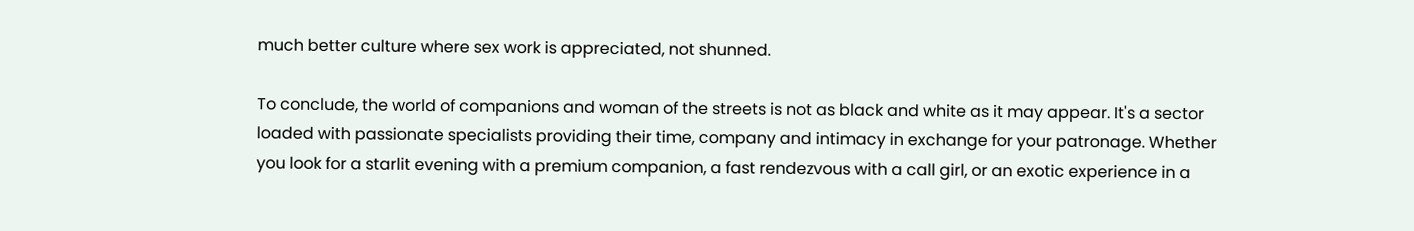much better culture where sex work is appreciated, not shunned.

To conclude, the world of companions and woman of the streets is not as black and white as it may appear. It's a sector loaded with passionate specialists providing their time, company and intimacy in exchange for your patronage. Whether you look for a starlit evening with a premium companion, a fast rendezvous with a call girl, or an exotic experience in a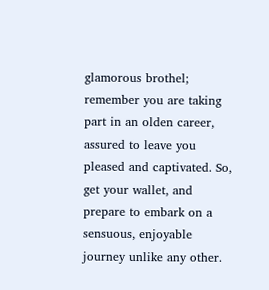glamorous brothel; remember you are taking part in an olden career, assured to leave you pleased and captivated. So, get your wallet, and prepare to embark on a sensuous, enjoyable journey unlike any other.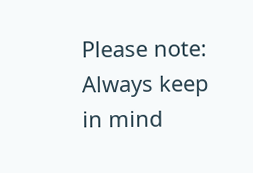Please note: Always keep in mind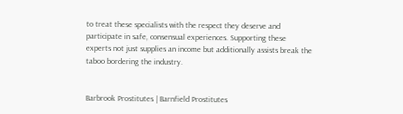to treat these specialists with the respect they deserve and participate in safe, consensual experiences. Supporting these experts not just supplies an income but additionally assists break the taboo bordering the industry.


Barbrook Prostitutes | Barnfield Prostitutes